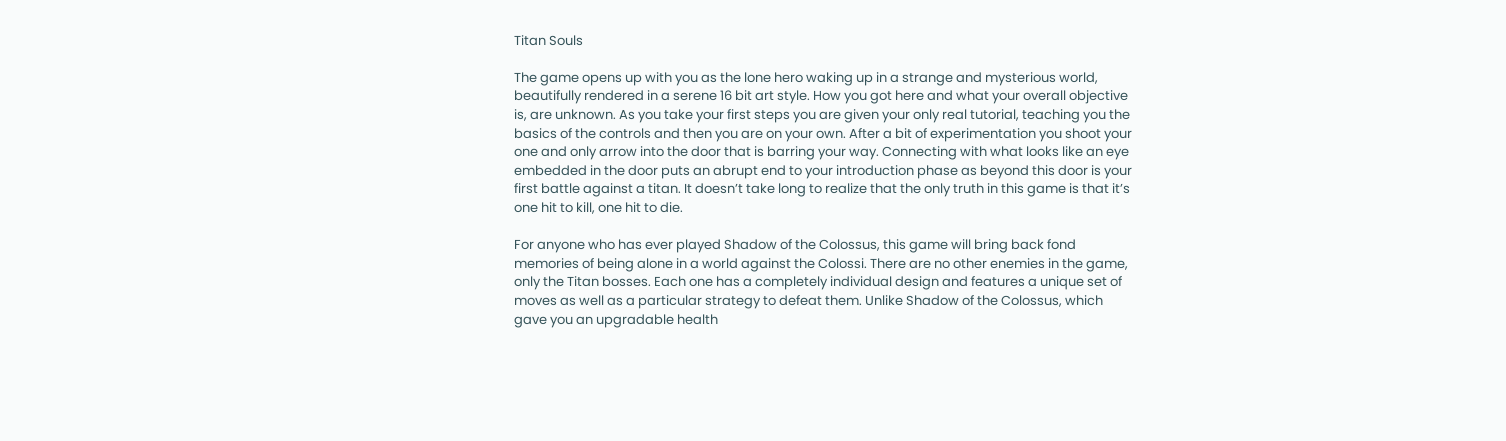Titan Souls

The game opens up with you as the lone hero waking up in a strange and mysterious world, beautifully rendered in a serene 16 bit art style. How you got here and what your overall objective is, are unknown. As you take your first steps you are given your only real tutorial, teaching you the basics of the controls and then you are on your own. After a bit of experimentation you shoot your one and only arrow into the door that is barring your way. Connecting with what looks like an eye embedded in the door puts an abrupt end to your introduction phase as beyond this door is your first battle against a titan. It doesn’t take long to realize that the only truth in this game is that it’s one hit to kill, one hit to die.

For anyone who has ever played Shadow of the Colossus, this game will bring back fond memories of being alone in a world against the Colossi. There are no other enemies in the game, only the Titan bosses. Each one has a completely individual design and features a unique set of moves as well as a particular strategy to defeat them. Unlike Shadow of the Colossus, which gave you an upgradable health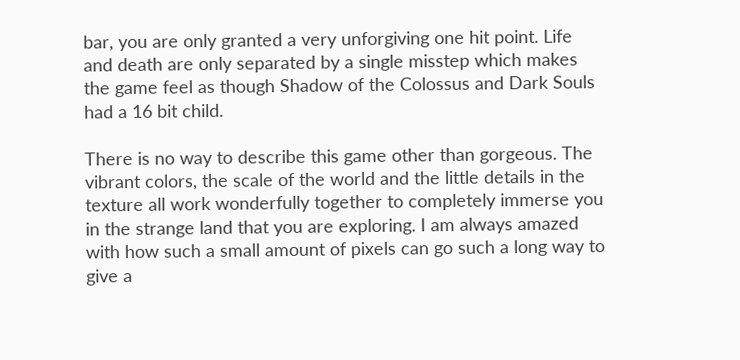bar, you are only granted a very unforgiving one hit point. Life and death are only separated by a single misstep which makes the game feel as though Shadow of the Colossus and Dark Souls had a 16 bit child.

There is no way to describe this game other than gorgeous. The vibrant colors, the scale of the world and the little details in the texture all work wonderfully together to completely immerse you in the strange land that you are exploring. I am always amazed with how such a small amount of pixels can go such a long way to give a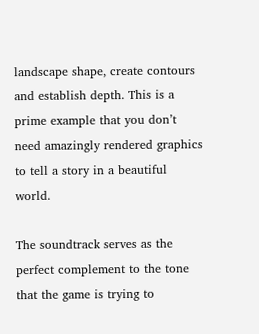landscape shape, create contours and establish depth. This is a prime example that you don’t need amazingly rendered graphics to tell a story in a beautiful world.

The soundtrack serves as the perfect complement to the tone that the game is trying to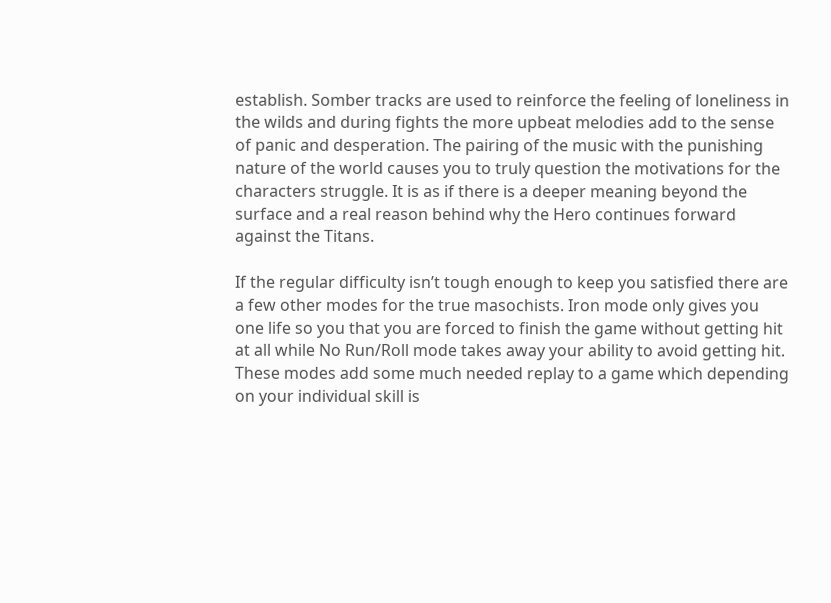establish. Somber tracks are used to reinforce the feeling of loneliness in the wilds and during fights the more upbeat melodies add to the sense of panic and desperation. The pairing of the music with the punishing nature of the world causes you to truly question the motivations for the characters struggle. It is as if there is a deeper meaning beyond the surface and a real reason behind why the Hero continues forward against the Titans.

If the regular difficulty isn’t tough enough to keep you satisfied there are a few other modes for the true masochists. Iron mode only gives you one life so you that you are forced to finish the game without getting hit at all while No Run/Roll mode takes away your ability to avoid getting hit. These modes add some much needed replay to a game which depending on your individual skill is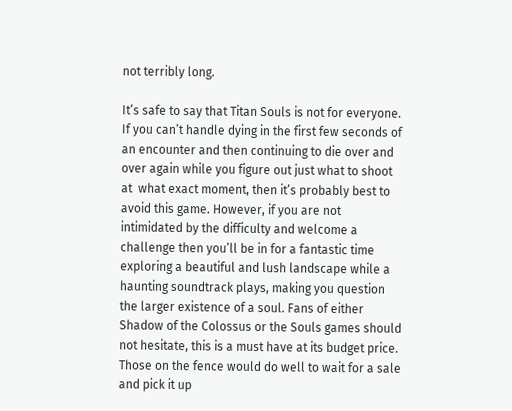not terribly long.

It’s safe to say that Titan Souls is not for everyone. If you can’t handle dying in the first few seconds of an encounter and then continuing to die over and over again while you figure out just what to shoot at  what exact moment, then it’s probably best to avoid this game. However, if you are not intimidated by the difficulty and welcome a challenge then you’ll be in for a fantastic time exploring a beautiful and lush landscape while a haunting soundtrack plays, making you question the larger existence of a soul. Fans of either Shadow of the Colossus or the Souls games should not hesitate, this is a must have at its budget price. Those on the fence would do well to wait for a sale and pick it up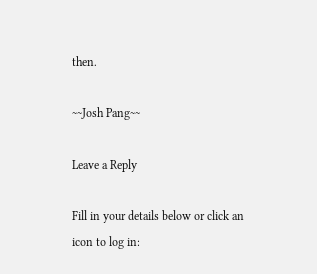then.

~~Josh Pang~~

Leave a Reply

Fill in your details below or click an icon to log in: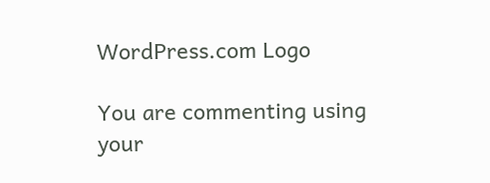WordPress.com Logo

You are commenting using your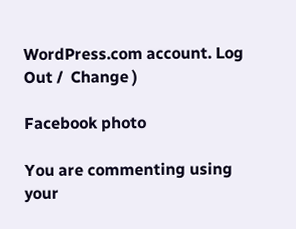WordPress.com account. Log Out /  Change )

Facebook photo

You are commenting using your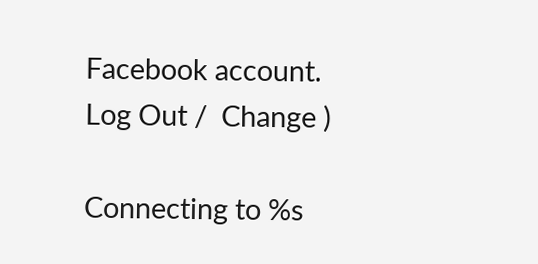Facebook account. Log Out /  Change )

Connecting to %s